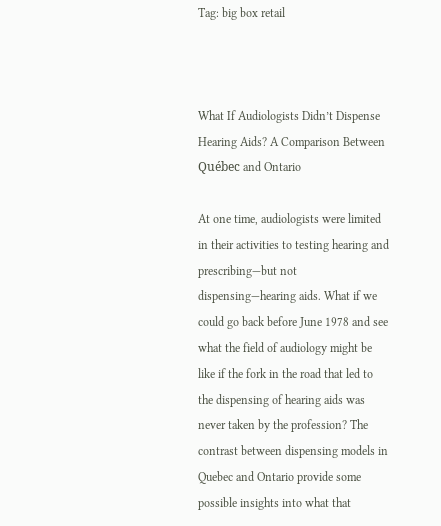Tag: big box retail



What If Audiologists Didn’t Dispense Hearing Aids? A Comparison Between Québec and Ontario

At one time, audiologists were limited in their activities to testing hearing and prescribing—but not dispensing—hearing aids. What if we could go back before June 1978 and see what the field of audiology might be like if the fork in the road that led to the dispensing of hearing aids was never taken by the profession? The contrast between dispensing models in Quebec and Ontario provide some possible insights into what that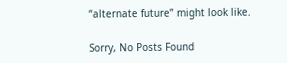“alternate future” might look like.

Sorry, No Posts Found